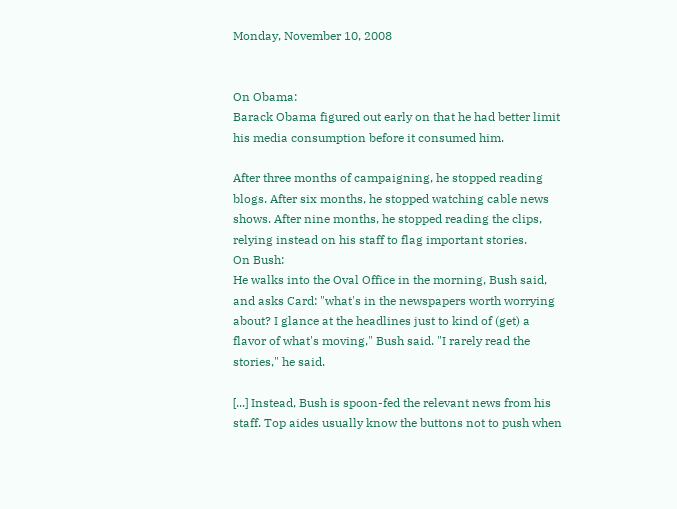Monday, November 10, 2008


On Obama:
Barack Obama figured out early on that he had better limit his media consumption before it consumed him.

After three months of campaigning, he stopped reading blogs. After six months, he stopped watching cable news shows. After nine months, he stopped reading the clips, relying instead on his staff to flag important stories.
On Bush:
He walks into the Oval Office in the morning, Bush said, and asks Card: "what's in the newspapers worth worrying about? I glance at the headlines just to kind of (get) a flavor of what's moving," Bush said. "I rarely read the stories," he said.

[...] Instead, Bush is spoon-fed the relevant news from his staff. Top aides usually know the buttons not to push when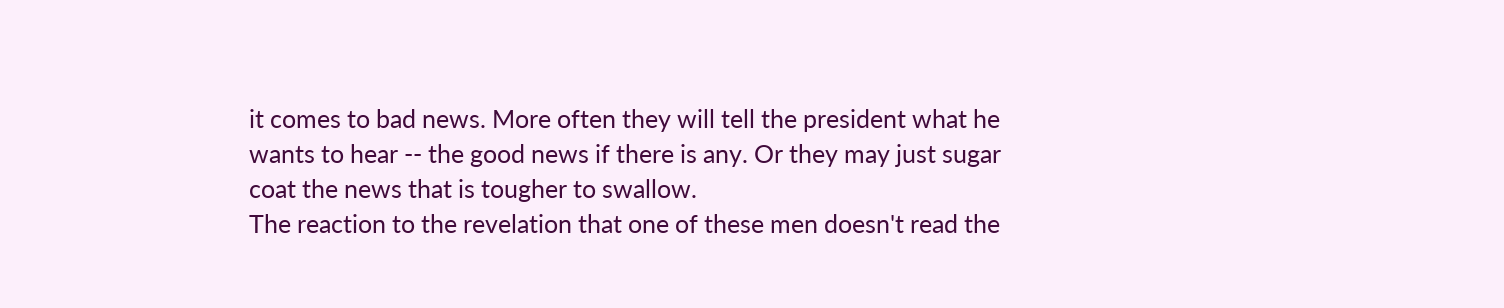it comes to bad news. More often they will tell the president what he wants to hear -- the good news if there is any. Or they may just sugar coat the news that is tougher to swallow.
The reaction to the revelation that one of these men doesn't read the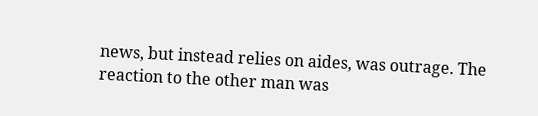news, but instead relies on aides, was outrage. The reaction to the other man was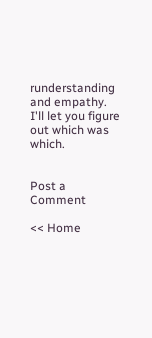runderstanding and empathy. I'll let you figure out which was which.


Post a Comment

<< Home